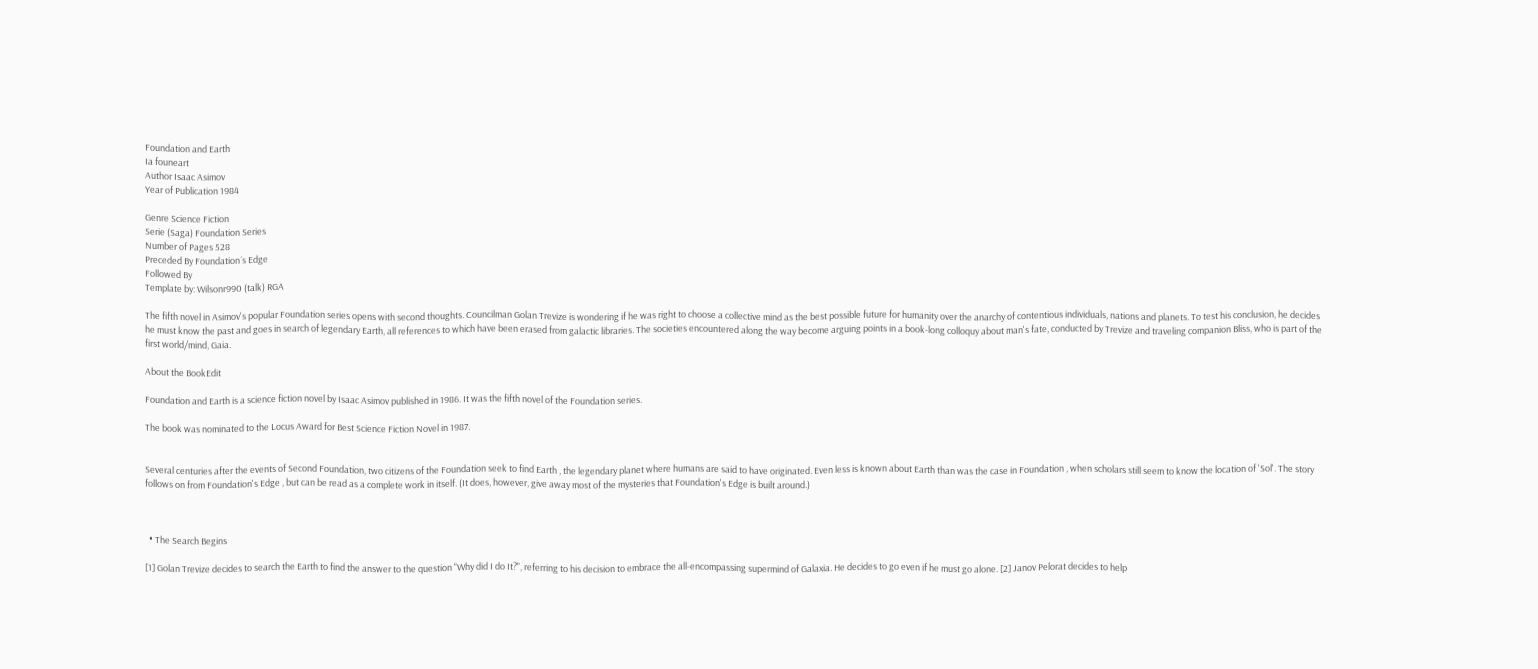Foundation and Earth
Ia founeart
Author Isaac Asimov
Year of Publication 1984

Genre Science Fiction
Serie (Saga) Foundation Series
Number of Pages 528
Preceded By Foundation´s Edge
Followed By
Template by: Wilsonr990 (talk) RGA

The fifth novel in Asimov's popular Foundation series opens with second thoughts. Councilman Golan Trevize is wondering if he was right to choose a collective mind as the best possible future for humanity over the anarchy of contentious individuals, nations and planets. To test his conclusion, he decides he must know the past and goes in search of legendary Earth, all references to which have been erased from galactic libraries. The societies encountered along the way become arguing points in a book-long colloquy about man's fate, conducted by Trevize and traveling companion Bliss, who is part of the first world/mind, Gaia.

About the BookEdit

Foundation and Earth is a science fiction novel by Isaac Asimov published in 1986. It was the fifth novel of the Foundation series.

The book was nominated to the Locus Award for Best Science Fiction Novel in 1987.


Several centuries after the events of Second Foundation, two citizens of the Foundation seek to find Earth , the legendary planet where humans are said to have originated. Even less is known about Earth than was the case in Foundation , when scholars still seem to know the location of 'Sol'. The story follows on from Foundation's Edge , but can be read as a complete work in itself. (It does, however, give away most of the mysteries that Foundation's Edge is built around.)



  • The Search Begins

[1] Golan Trevize decides to search the Earth to find the answer to the question "Why did I do It?", referring to his decision to embrace the all-encompassing supermind of Galaxia. He decides to go even if he must go alone. [2] Janov Pelorat decides to help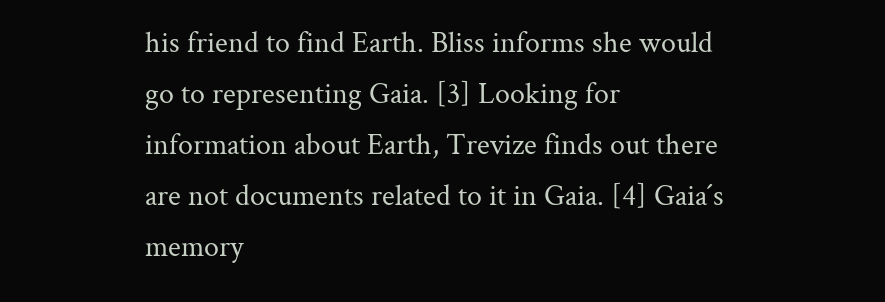his friend to find Earth. Bliss informs she would go to representing Gaia. [3] Looking for information about Earth, Trevize finds out there are not documents related to it in Gaia. [4] Gaia´s memory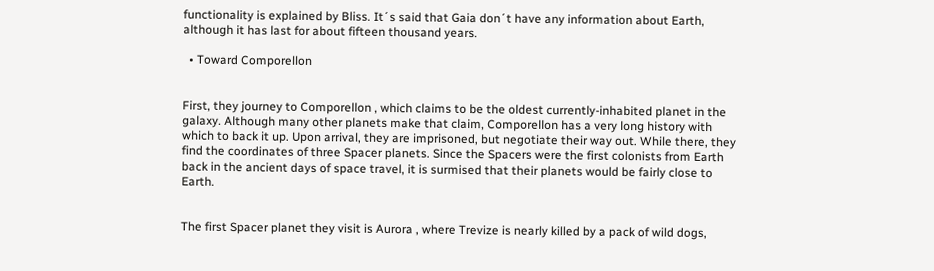functionality is explained by Bliss. It´s said that Gaia don´t have any information about Earth, although it has last for about fifteen thousand years.

  • Toward Comporellon


First, they journey to Comporellon , which claims to be the oldest currently-inhabited planet in the galaxy. Although many other planets make that claim, Comporellon has a very long history with which to back it up. Upon arrival, they are imprisoned, but negotiate their way out. While there, they find the coordinates of three Spacer planets. Since the Spacers were the first colonists from Earth back in the ancient days of space travel, it is surmised that their planets would be fairly close to Earth.


The first Spacer planet they visit is Aurora , where Trevize is nearly killed by a pack of wild dogs,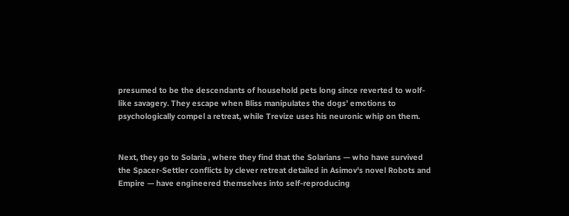presumed to be the descendants of household pets long since reverted to wolf-like savagery. They escape when Bliss manipulates the dogs' emotions to psychologically compel a retreat, while Trevize uses his neuronic whip on them.


Next, they go to Solaria , where they find that the Solarians — who have survived the Spacer-Settler conflicts by clever retreat detailed in Asimov's novel Robots and Empire — have engineered themselves into self-reproducing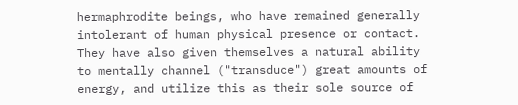hermaphrodite beings, who have remained generally intolerant of human physical presence or contact. They have also given themselves a natural ability to mentally channel ("transduce") great amounts of energy, and utilize this as their sole source of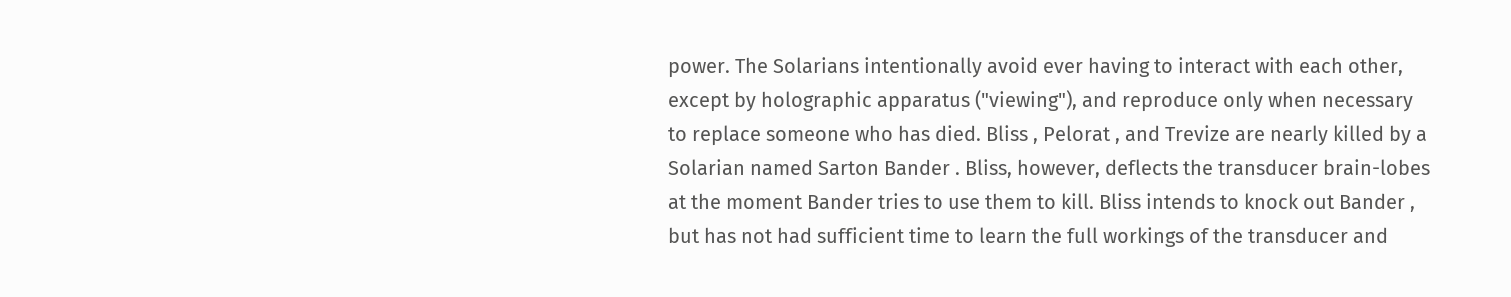power. The Solarians intentionally avoid ever having to interact with each other, except by holographic apparatus ("viewing"), and reproduce only when necessary to replace someone who has died. Bliss , Pelorat , and Trevize are nearly killed by a Solarian named Sarton Bander . Bliss, however, deflects the transducer brain-lobes at the moment Bander tries to use them to kill. Bliss intends to knock out Bander , but has not had sufficient time to learn the full workings of the transducer and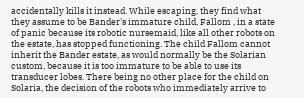accidentally kills it instead. While escaping, they find what they assume to be Bander's immature child, Fallom , in a state of panic because its robotic nursemaid, like all other robots on the estate, has stopped functioning. The child Fallom cannot inherit the Bander estate, as would normally be the Solarian custom, because it is too immature to be able to use its transducer lobes. There being no other place for the child on Solaria, the decision of the robots who immediately arrive to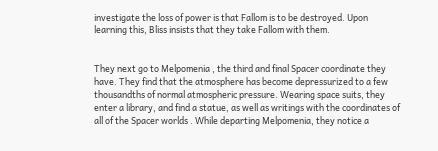investigate the loss of power is that Fallom is to be destroyed. Upon learning this, Bliss insists that they take Fallom with them.


They next go to Melpomenia , the third and final Spacer coordinate they have. They find that the atmosphere has become depressurized to a few thousandths of normal atmospheric pressure. Wearing space suits, they enter a library, and find a statue, as well as writings with the coordinates of all of the Spacer worlds . While departing Melpomenia, they notice a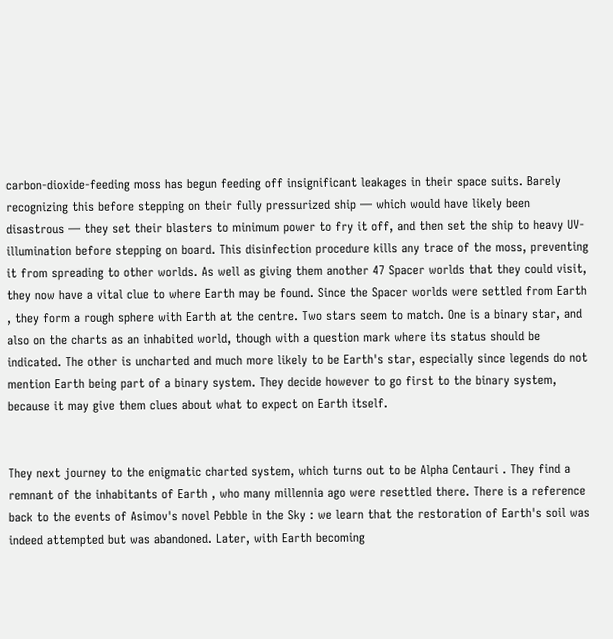carbon-dioxide-feeding moss has begun feeding off insignificant leakages in their space suits. Barely recognizing this before stepping on their fully pressurized ship — which would have likely been disastrous — they set their blasters to minimum power to fry it off, and then set the ship to heavy UV-illumination before stepping on board. This disinfection procedure kills any trace of the moss, preventing it from spreading to other worlds. As well as giving them another 47 Spacer worlds that they could visit, they now have a vital clue to where Earth may be found. Since the Spacer worlds were settled from Earth , they form a rough sphere with Earth at the centre. Two stars seem to match. One is a binary star, and also on the charts as an inhabited world, though with a question mark where its status should be indicated. The other is uncharted and much more likely to be Earth's star, especially since legends do not mention Earth being part of a binary system. They decide however to go first to the binary system, because it may give them clues about what to expect on Earth itself.


They next journey to the enigmatic charted system, which turns out to be Alpha Centauri . They find a remnant of the inhabitants of Earth , who many millennia ago were resettled there. There is a reference back to the events of Asimov's novel Pebble in the Sky : we learn that the restoration of Earth's soil was indeed attempted but was abandoned. Later, with Earth becoming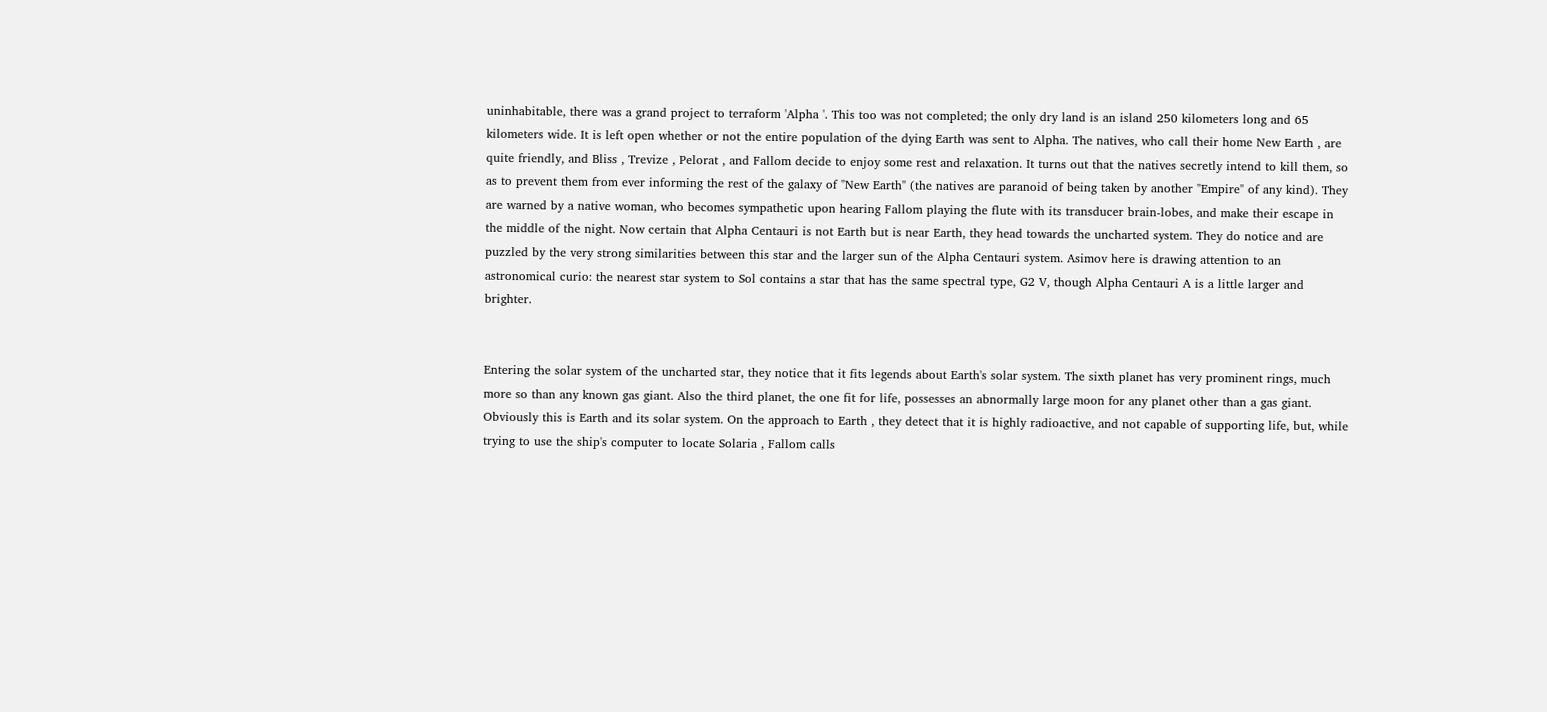uninhabitable, there was a grand project to terraform 'Alpha '. This too was not completed; the only dry land is an island 250 kilometers long and 65 kilometers wide. It is left open whether or not the entire population of the dying Earth was sent to Alpha. The natives, who call their home New Earth , are quite friendly, and Bliss , Trevize , Pelorat , and Fallom decide to enjoy some rest and relaxation. It turns out that the natives secretly intend to kill them, so as to prevent them from ever informing the rest of the galaxy of "New Earth" (the natives are paranoid of being taken by another "Empire" of any kind). They are warned by a native woman, who becomes sympathetic upon hearing Fallom playing the flute with its transducer brain-lobes, and make their escape in the middle of the night. Now certain that Alpha Centauri is not Earth but is near Earth, they head towards the uncharted system. They do notice and are puzzled by the very strong similarities between this star and the larger sun of the Alpha Centauri system. Asimov here is drawing attention to an astronomical curio: the nearest star system to Sol contains a star that has the same spectral type, G2 V, though Alpha Centauri A is a little larger and brighter.


Entering the solar system of the uncharted star, they notice that it fits legends about Earth's solar system. The sixth planet has very prominent rings, much more so than any known gas giant. Also the third planet, the one fit for life, possesses an abnormally large moon for any planet other than a gas giant. Obviously this is Earth and its solar system. On the approach to Earth , they detect that it is highly radioactive, and not capable of supporting life, but, while trying to use the ship's computer to locate Solaria , Fallom calls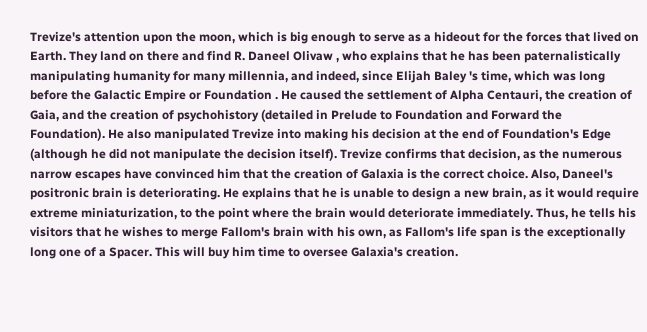Trevize's attention upon the moon, which is big enough to serve as a hideout for the forces that lived on Earth. They land on there and find R. Daneel Olivaw , who explains that he has been paternalistically manipulating humanity for many millennia, and indeed, since Elijah Baley 's time, which was long before the Galactic Empire or Foundation . He caused the settlement of Alpha Centauri, the creation of Gaia, and the creation of psychohistory (detailed in Prelude to Foundation and Forward the Foundation). He also manipulated Trevize into making his decision at the end of Foundation's Edge (although he did not manipulate the decision itself). Trevize confirms that decision, as the numerous narrow escapes have convinced him that the creation of Galaxia is the correct choice. Also, Daneel's positronic brain is deteriorating. He explains that he is unable to design a new brain, as it would require extreme miniaturization, to the point where the brain would deteriorate immediately. Thus, he tells his visitors that he wishes to merge Fallom's brain with his own, as Fallom's life span is the exceptionally long one of a Spacer. This will buy him time to oversee Galaxia's creation.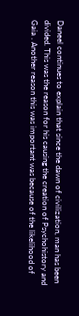Daneel continues to explain that since the dawn of civilization, man has been divided. This was the reason for his causing the creation of Psychohistory and Gaia . Another reason this was important was because of the likelihood of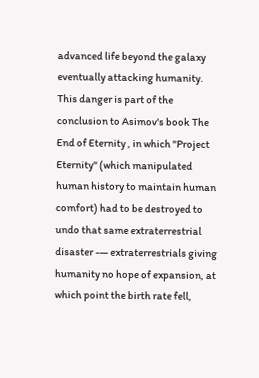advanced life beyond the galaxy eventually attacking humanity. This danger is part of the conclusion to Asimov's book The End of Eternity , in which "Project Eternity" (which manipulated human history to maintain human comfort) had to be destroyed to undo that same extraterrestrial disaster -— extraterrestrials giving humanity no hope of expansion, at which point the birth rate fell,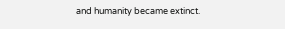and humanity became extinct.